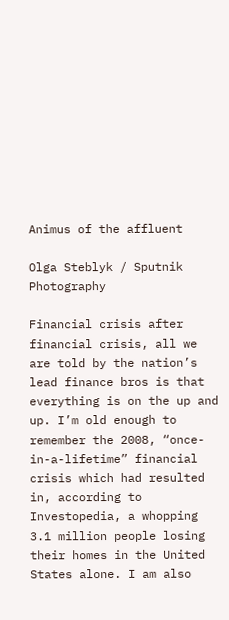Animus of the affluent

Olga Steblyk / Sputnik Photography

Financial crisis after financial crisis, all we are told by the nation’s lead finance bros is that everything is on the up and up. I’m old enough to remember the 2008, “once-in-a-lifetime” financial crisis which had resulted in, according to Investopedia, a whopping 3.1 million people losing their homes in the United States alone. I am also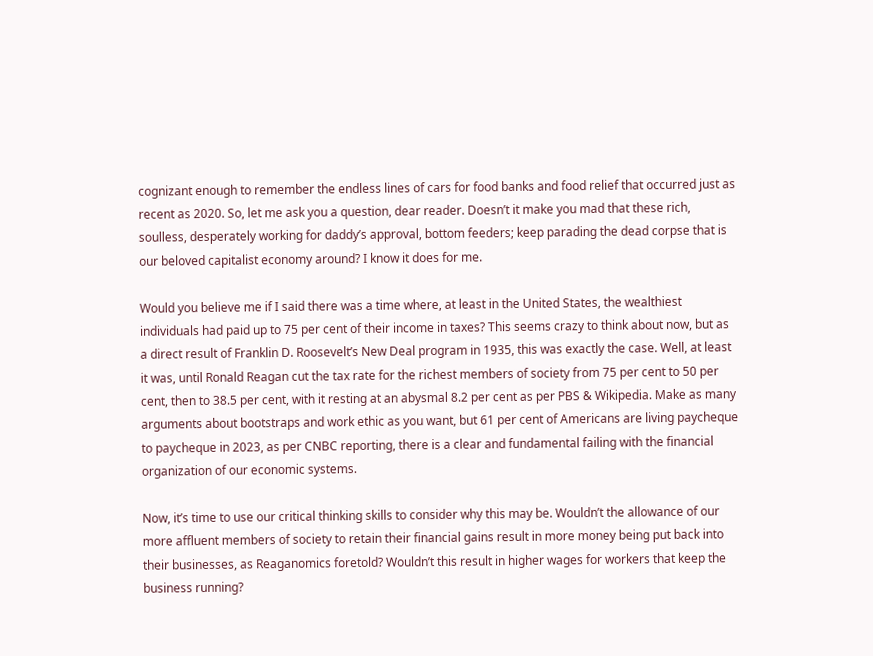cognizant enough to remember the endless lines of cars for food banks and food relief that occurred just as recent as 2020. So, let me ask you a question, dear reader. Doesn’t it make you mad that these rich, soulless, desperately working for daddy’s approval, bottom feeders; keep parading the dead corpse that is our beloved capitalist economy around? I know it does for me.

Would you believe me if I said there was a time where, at least in the United States, the wealthiest individuals had paid up to 75 per cent of their income in taxes? This seems crazy to think about now, but as a direct result of Franklin D. Roosevelt’s New Deal program in 1935, this was exactly the case. Well, at least it was, until Ronald Reagan cut the tax rate for the richest members of society from 75 per cent to 50 per cent, then to 38.5 per cent, with it resting at an abysmal 8.2 per cent as per PBS & Wikipedia. Make as many arguments about bootstraps and work ethic as you want, but 61 per cent of Americans are living paycheque to paycheque in 2023, as per CNBC reporting, there is a clear and fundamental failing with the financial organization of our economic systems.

Now, it’s time to use our critical thinking skills to consider why this may be. Wouldn’t the allowance of our more affluent members of society to retain their financial gains result in more money being put back into their businesses, as Reaganomics foretold? Wouldn’t this result in higher wages for workers that keep the business running?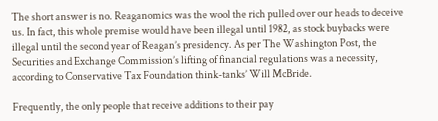The short answer is no. Reaganomics was the wool the rich pulled over our heads to deceive us. In fact, this whole premise would have been illegal until 1982, as stock buybacks were illegal until the second year of Reagan’s presidency. As per The Washington Post, the Securities and Exchange Commission’s lifting of financial regulations was a necessity, according to Conservative Tax Foundation think-tanks’ Will McBride.

Frequently, the only people that receive additions to their pay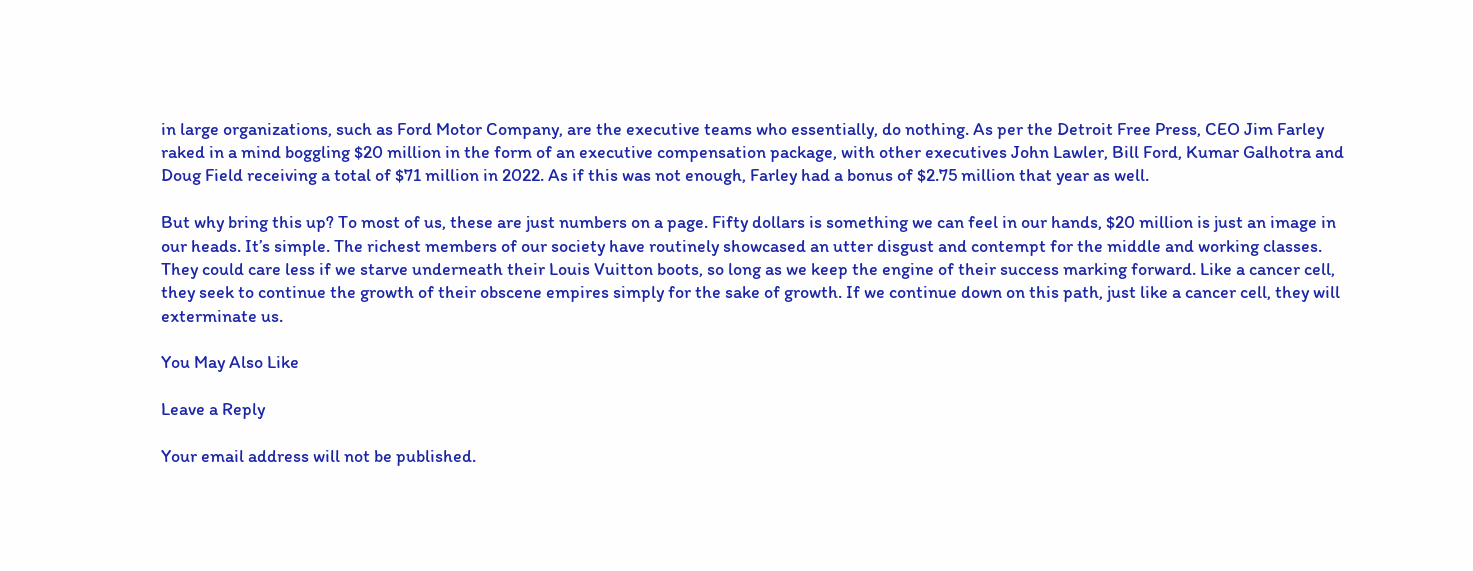in large organizations, such as Ford Motor Company, are the executive teams who essentially, do nothing. As per the Detroit Free Press, CEO Jim Farley raked in a mind boggling $20 million in the form of an executive compensation package, with other executives John Lawler, Bill Ford, Kumar Galhotra and Doug Field receiving a total of $71 million in 2022. As if this was not enough, Farley had a bonus of $2.75 million that year as well.

But why bring this up? To most of us, these are just numbers on a page. Fifty dollars is something we can feel in our hands, $20 million is just an image in our heads. It’s simple. The richest members of our society have routinely showcased an utter disgust and contempt for the middle and working classes. They could care less if we starve underneath their Louis Vuitton boots, so long as we keep the engine of their success marking forward. Like a cancer cell, they seek to continue the growth of their obscene empires simply for the sake of growth. If we continue down on this path, just like a cancer cell, they will exterminate us.

You May Also Like

Leave a Reply

Your email address will not be published.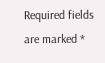Required fields are marked *